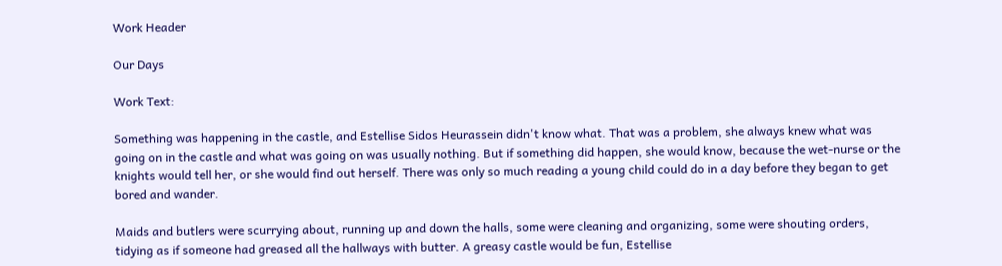Work Header

Our Days

Work Text:

Something was happening in the castle, and Estellise Sidos Heurassein didn't know what. That was a problem, she always knew what was going on in the castle and what was going on was usually nothing. But if something did happen, she would know, because the wet-nurse or the knights would tell her, or she would find out herself. There was only so much reading a young child could do in a day before they began to get bored and wander.

Maids and butlers were scurrying about, running up and down the halls, some were cleaning and organizing, some were shouting orders, tidying as if someone had greased all the hallways with butter. A greasy castle would be fun, Estellise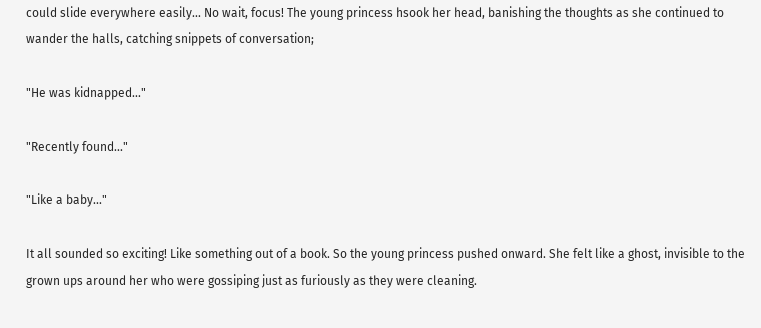could slide everywhere easily... No wait, focus! The young princess hsook her head, banishing the thoughts as she continued to wander the halls, catching snippets of conversation;

"He was kidnapped..."

"Recently found..."

"Like a baby..."

It all sounded so exciting! Like something out of a book. So the young princess pushed onward. She felt like a ghost, invisible to the grown ups around her who were gossiping just as furiously as they were cleaning.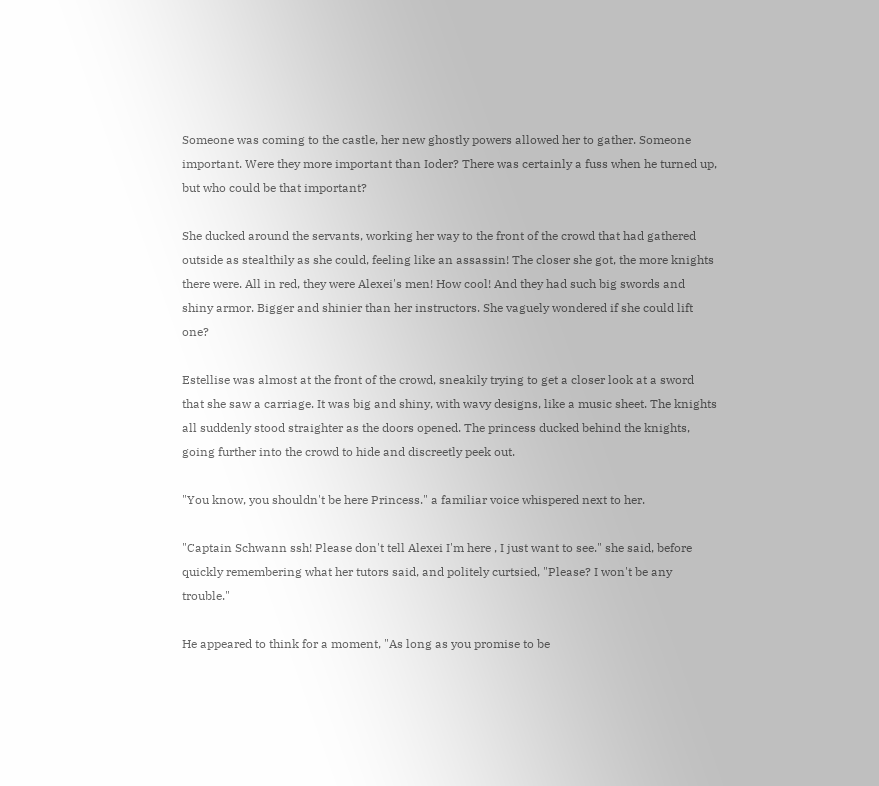Someone was coming to the castle, her new ghostly powers allowed her to gather. Someone important. Were they more important than Ioder? There was certainly a fuss when he turned up, but who could be that important?

She ducked around the servants, working her way to the front of the crowd that had gathered outside as stealthily as she could, feeling like an assassin! The closer she got, the more knights there were. All in red, they were Alexei's men! How cool! And they had such big swords and shiny armor. Bigger and shinier than her instructors. She vaguely wondered if she could lift one?

Estellise was almost at the front of the crowd, sneakily trying to get a closer look at a sword that she saw a carriage. It was big and shiny, with wavy designs, like a music sheet. The knights all suddenly stood straighter as the doors opened. The princess ducked behind the knights, going further into the crowd to hide and discreetly peek out.

"You know, you shouldn't be here Princess." a familiar voice whispered next to her.

"Captain Schwann ssh! Please don't tell Alexei I'm here , I just want to see." she said, before quickly remembering what her tutors said, and politely curtsied, "Please? I won't be any trouble."

He appeared to think for a moment, "As long as you promise to be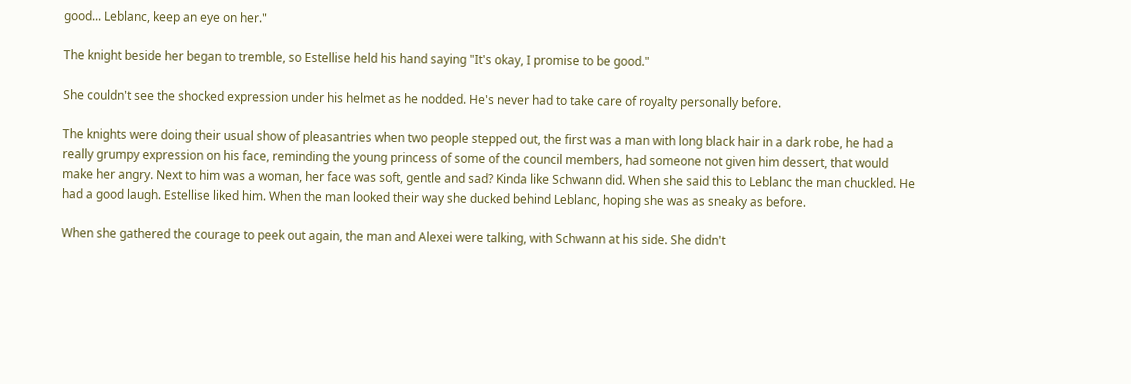good... Leblanc, keep an eye on her."

The knight beside her began to tremble, so Estellise held his hand saying "It's okay, I promise to be good."

She couldn't see the shocked expression under his helmet as he nodded. He's never had to take care of royalty personally before.

The knights were doing their usual show of pleasantries when two people stepped out, the first was a man with long black hair in a dark robe, he had a really grumpy expression on his face, reminding the young princess of some of the council members, had someone not given him dessert, that would make her angry. Next to him was a woman, her face was soft, gentle and sad? Kinda like Schwann did. When she said this to Leblanc the man chuckled. He had a good laugh. Estellise liked him. When the man looked their way she ducked behind Leblanc, hoping she was as sneaky as before.

When she gathered the courage to peek out again, the man and Alexei were talking, with Schwann at his side. She didn't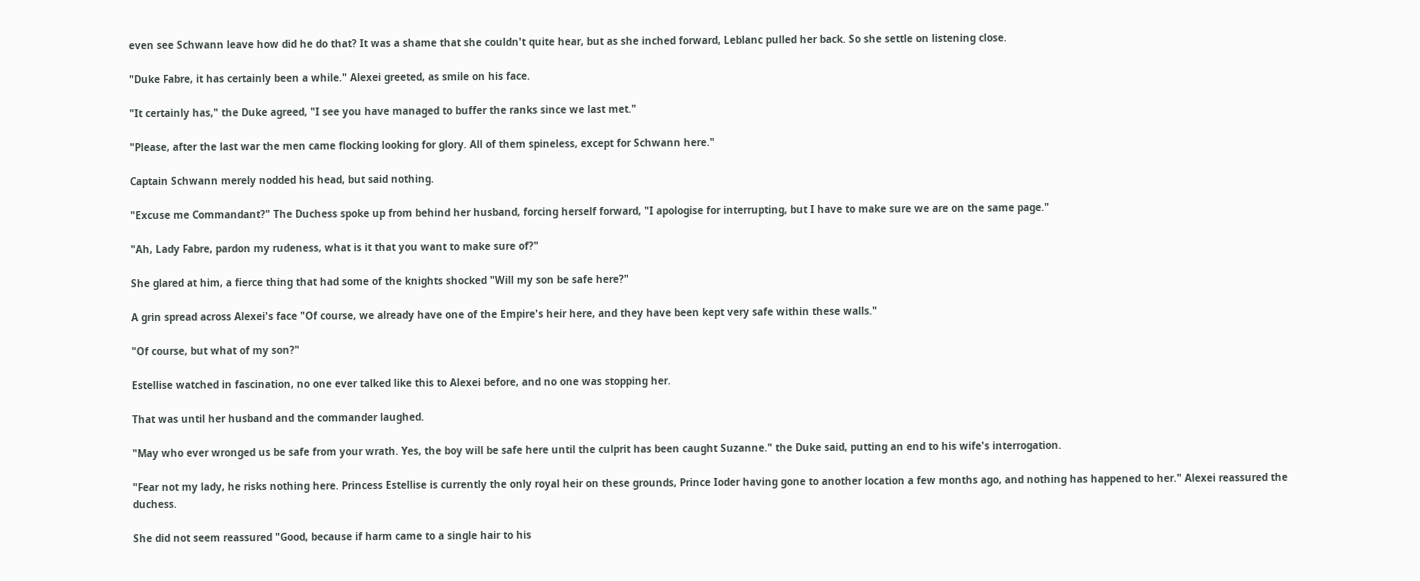even see Schwann leave how did he do that? It was a shame that she couldn't quite hear, but as she inched forward, Leblanc pulled her back. So she settle on listening close.

"Duke Fabre, it has certainly been a while." Alexei greeted, as smile on his face.

"It certainly has," the Duke agreed, "I see you have managed to buffer the ranks since we last met."

"Please, after the last war the men came flocking looking for glory. All of them spineless, except for Schwann here."

Captain Schwann merely nodded his head, but said nothing.

"Excuse me Commandant?" The Duchess spoke up from behind her husband, forcing herself forward, "I apologise for interrupting, but I have to make sure we are on the same page."

"Ah, Lady Fabre, pardon my rudeness, what is it that you want to make sure of?"

She glared at him, a fierce thing that had some of the knights shocked "Will my son be safe here?"

A grin spread across Alexei's face "Of course, we already have one of the Empire's heir here, and they have been kept very safe within these walls."

"Of course, but what of my son?"

Estellise watched in fascination, no one ever talked like this to Alexei before, and no one was stopping her.

That was until her husband and the commander laughed.

"May who ever wronged us be safe from your wrath. Yes, the boy will be safe here until the culprit has been caught Suzanne." the Duke said, putting an end to his wife's interrogation.

"Fear not my lady, he risks nothing here. Princess Estellise is currently the only royal heir on these grounds, Prince Ioder having gone to another location a few months ago, and nothing has happened to her." Alexei reassured the duchess.

She did not seem reassured "Good, because if harm came to a single hair to his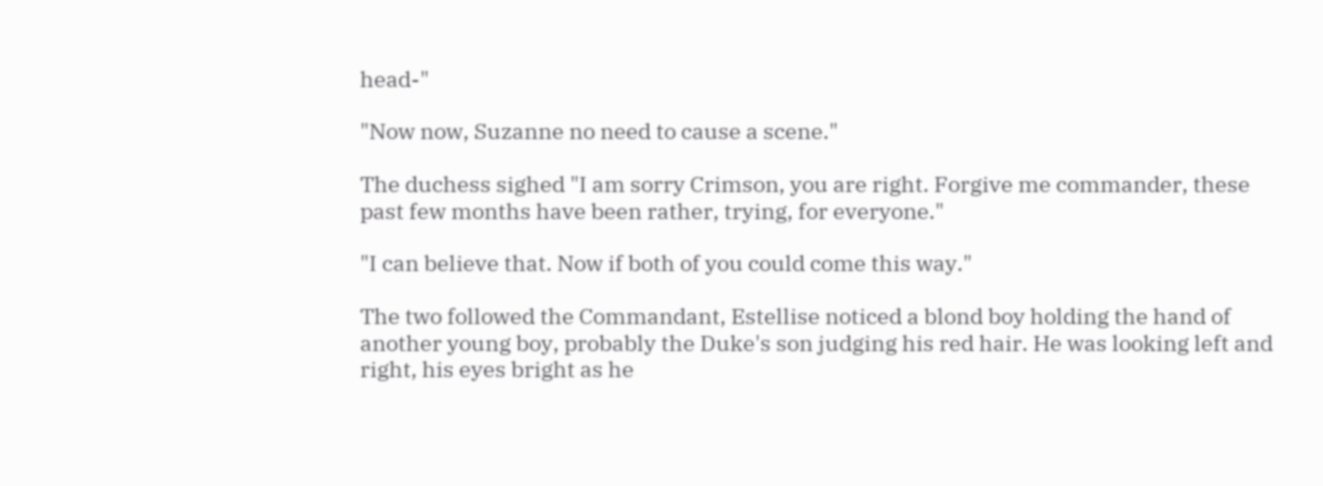head-"

"Now now, Suzanne no need to cause a scene."

The duchess sighed "I am sorry Crimson, you are right. Forgive me commander, these past few months have been rather, trying, for everyone."

"I can believe that. Now if both of you could come this way."

The two followed the Commandant, Estellise noticed a blond boy holding the hand of another young boy, probably the Duke's son judging his red hair. He was looking left and right, his eyes bright as he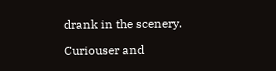drank in the scenery.

Curiouser and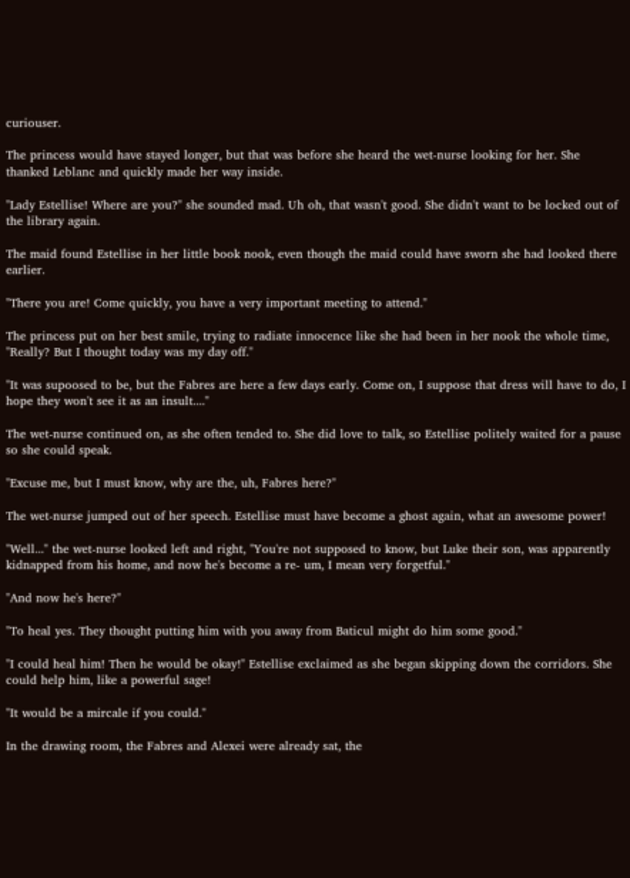curiouser.

The princess would have stayed longer, but that was before she heard the wet-nurse looking for her. She thanked Leblanc and quickly made her way inside.

"Lady Estellise! Where are you?" she sounded mad. Uh oh, that wasn't good. She didn't want to be locked out of the library again.

The maid found Estellise in her little book nook, even though the maid could have sworn she had looked there earlier.

"There you are! Come quickly, you have a very important meeting to attend."

The princess put on her best smile, trying to radiate innocence like she had been in her nook the whole time, "Really? But I thought today was my day off."

"It was supoosed to be, but the Fabres are here a few days early. Come on, I suppose that dress will have to do, I hope they won't see it as an insult...."

The wet-nurse continued on, as she often tended to. She did love to talk, so Estellise politely waited for a pause so she could speak.

"Excuse me, but I must know, why are the, uh, Fabres here?"

The wet-nurse jumped out of her speech. Estellise must have become a ghost again, what an awesome power!

"Well..." the wet-nurse looked left and right, "You're not supposed to know, but Luke their son, was apparently kidnapped from his home, and now he's become a re- um, I mean very forgetful."

"And now he's here?"

"To heal yes. They thought putting him with you away from Baticul might do him some good."

"I could heal him! Then he would be okay!" Estellise exclaimed as she began skipping down the corridors. She could help him, like a powerful sage!

"It would be a mircale if you could."

In the drawing room, the Fabres and Alexei were already sat, the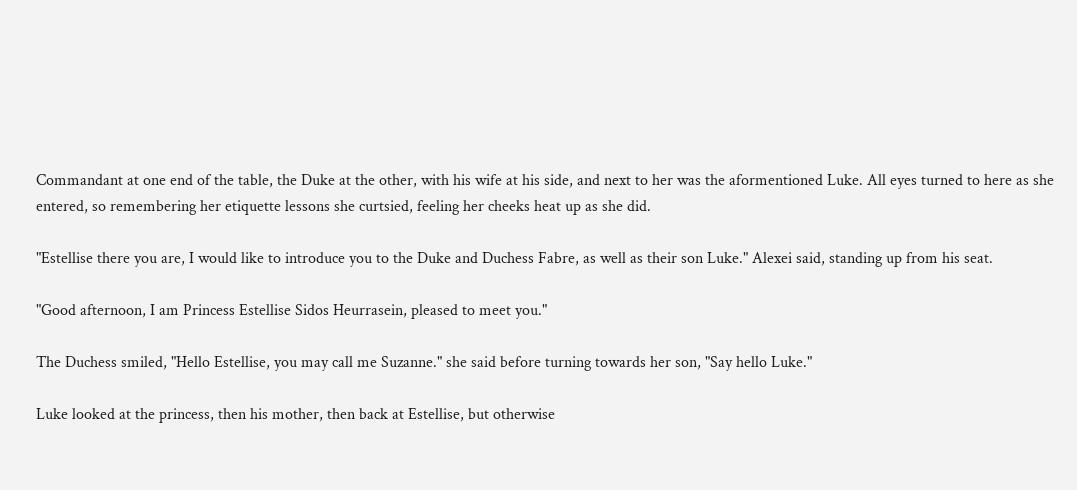Commandant at one end of the table, the Duke at the other, with his wife at his side, and next to her was the aformentioned Luke. All eyes turned to here as she entered, so remembering her etiquette lessons she curtsied, feeling her cheeks heat up as she did.

"Estellise there you are, I would like to introduce you to the Duke and Duchess Fabre, as well as their son Luke." Alexei said, standing up from his seat.

"Good afternoon, I am Princess Estellise Sidos Heurrasein, pleased to meet you."

The Duchess smiled, "Hello Estellise, you may call me Suzanne." she said before turning towards her son, "Say hello Luke."

Luke looked at the princess, then his mother, then back at Estellise, but otherwise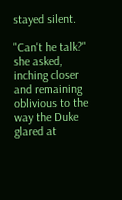stayed silent.

"Can't he talk?" she asked, inching closer and remaining oblivious to the way the Duke glared at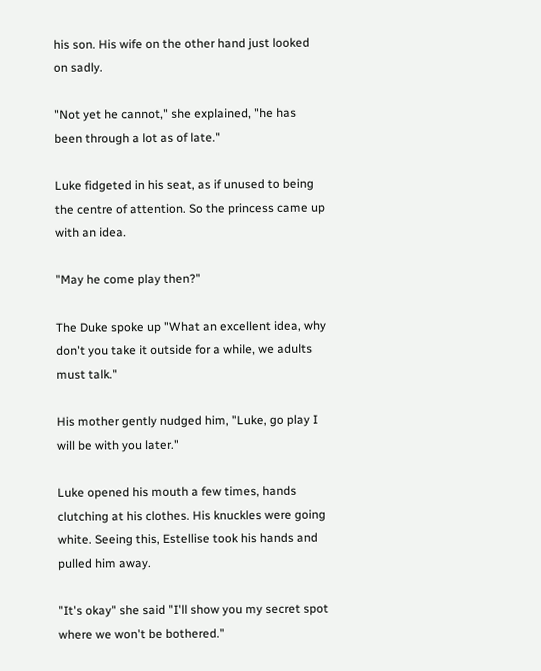his son. His wife on the other hand just looked on sadly.

"Not yet he cannot," she explained, "he has been through a lot as of late."

Luke fidgeted in his seat, as if unused to being the centre of attention. So the princess came up with an idea.

"May he come play then?"

The Duke spoke up "What an excellent idea, why don't you take it outside for a while, we adults must talk."

His mother gently nudged him, "Luke, go play I will be with you later."

Luke opened his mouth a few times, hands clutching at his clothes. His knuckles were going white. Seeing this, Estellise took his hands and pulled him away.

"It's okay" she said "I'll show you my secret spot where we won't be bothered."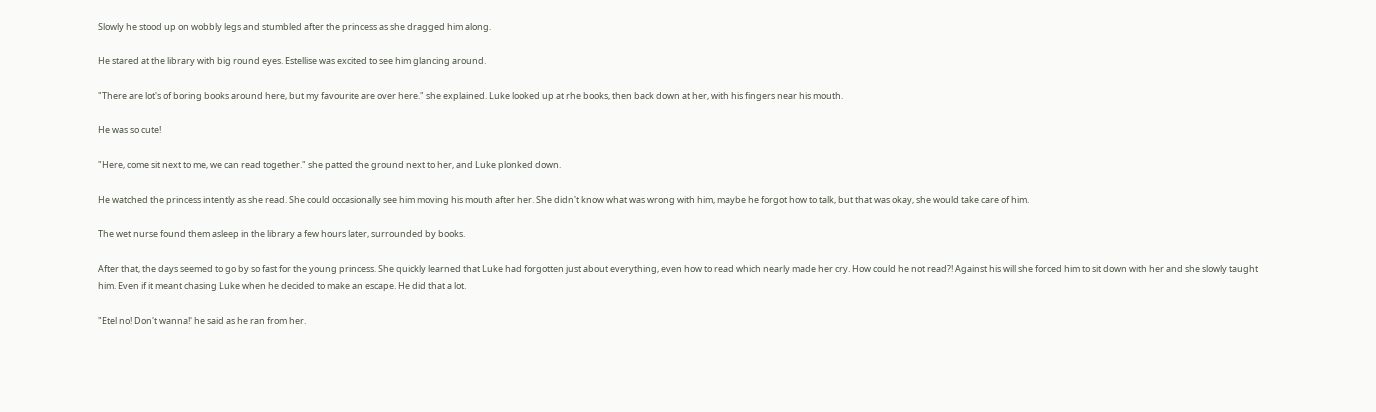Slowly he stood up on wobbly legs and stumbled after the princess as she dragged him along.

He stared at the library with big round eyes. Estellise was excited to see him glancing around.

"There are lot's of boring books around here, but my favourite are over here." she explained. Luke looked up at rhe books, then back down at her, with his fingers near his mouth.

He was so cute!

"Here, come sit next to me, we can read together." she patted the ground next to her, and Luke plonked down.

He watched the princess intently as she read. She could occasionally see him moving his mouth after her. She didn't know what was wrong with him, maybe he forgot how to talk, but that was okay, she would take care of him.

The wet nurse found them asleep in the library a few hours later, surrounded by books.

After that, the days seemed to go by so fast for the young princess. She quickly learned that Luke had forgotten just about everything, even how to read which nearly made her cry. How could he not read?! Against his will she forced him to sit down with her and she slowly taught him. Even if it meant chasing Luke when he decided to make an escape. He did that a lot.

"Etel no! Don't wanna!' he said as he ran from her.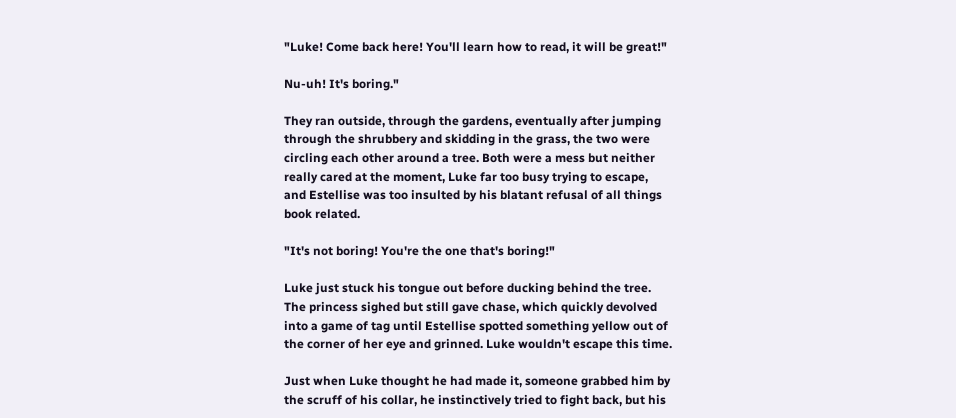"Luke! Come back here! You'll learn how to read, it will be great!"

Nu-uh! It's boring."

They ran outside, through the gardens, eventually after jumping through the shrubbery and skidding in the grass, the two were circling each other around a tree. Both were a mess but neither really cared at the moment, Luke far too busy trying to escape, and Estellise was too insulted by his blatant refusal of all things book related.

"It's not boring! You're the one that's boring!"

Luke just stuck his tongue out before ducking behind the tree. The princess sighed but still gave chase, which quickly devolved into a game of tag until Estellise spotted something yellow out of the corner of her eye and grinned. Luke wouldn't escape this time.

Just when Luke thought he had made it, someone grabbed him by the scruff of his collar, he instinctively tried to fight back, but his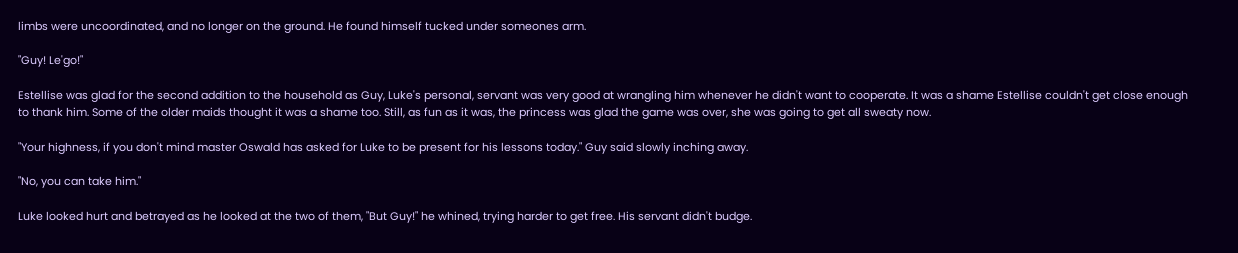limbs were uncoordinated, and no longer on the ground. He found himself tucked under someones arm.

"Guy! Le'go!"

Estellise was glad for the second addition to the household as Guy, Luke's personal, servant was very good at wrangling him whenever he didn't want to cooperate. It was a shame Estellise couldn't get close enough to thank him. Some of the older maids thought it was a shame too. Still, as fun as it was, the princess was glad the game was over, she was going to get all sweaty now.

"Your highness, if you don't mind master Oswald has asked for Luke to be present for his lessons today." Guy said slowly inching away.

"No, you can take him."

Luke looked hurt and betrayed as he looked at the two of them, "But Guy!" he whined, trying harder to get free. His servant didn't budge.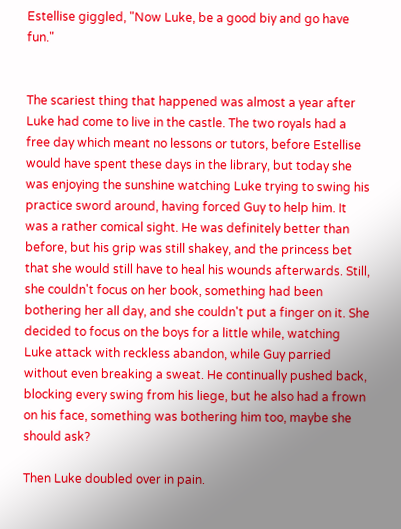Estellise giggled, "Now Luke, be a good biy and go have fun."


The scariest thing that happened was almost a year after Luke had come to live in the castle. The two royals had a free day which meant no lessons or tutors, before Estellise would have spent these days in the library, but today she was enjoying the sunshine watching Luke trying to swing his practice sword around, having forced Guy to help him. It was a rather comical sight. He was definitely better than before, but his grip was still shakey, and the princess bet that she would still have to heal his wounds afterwards. Still, she couldn't focus on her book, something had been bothering her all day, and she couldn't put a finger on it. She decided to focus on the boys for a little while, watching Luke attack with reckless abandon, while Guy parried without even breaking a sweat. He continually pushed back, blocking every swing from his liege, but he also had a frown on his face, something was bothering him too, maybe she should ask?

Then Luke doubled over in pain.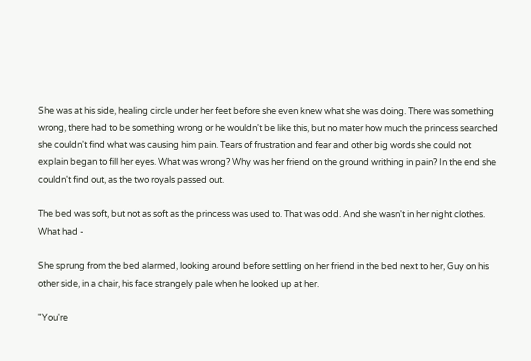She was at his side, healing circle under her feet before she even knew what she was doing. There was something wrong, there had to be something wrong or he wouldn't be like this, but no mater how much the princess searched she couldn't find what was causing him pain. Tears of frustration and fear and other big words she could not explain began to fill her eyes. What was wrong? Why was her friend on the ground writhing in pain? In the end she couldn't find out, as the two royals passed out.

The bed was soft, but not as soft as the princess was used to. That was odd. And she wasn't in her night clothes. What had -

She sprung from the bed alarmed, looking around before settling on her friend in the bed next to her, Guy on his other side, in a chair, his face strangely pale when he looked up at her.

"You're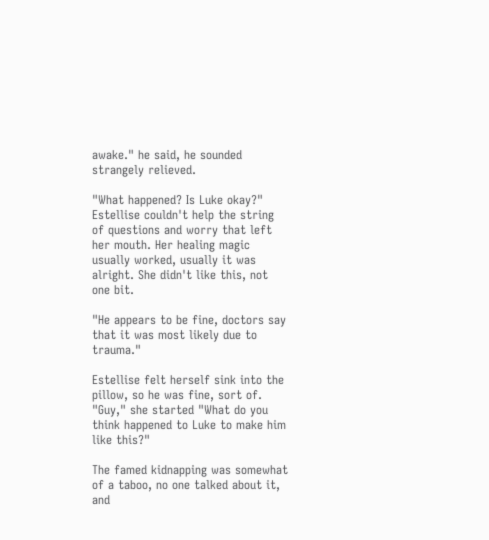awake." he said, he sounded strangely relieved.

"What happened? Is Luke okay?" Estellise couldn't help the string of questions and worry that left her mouth. Her healing magic usually worked, usually it was alright. She didn't like this, not one bit.

"He appears to be fine, doctors say that it was most likely due to trauma."

Estellise felt herself sink into the pillow, so he was fine, sort of. "Guy," she started "What do you think happened to Luke to make him like this?"

The famed kidnapping was somewhat of a taboo, no one talked about it, and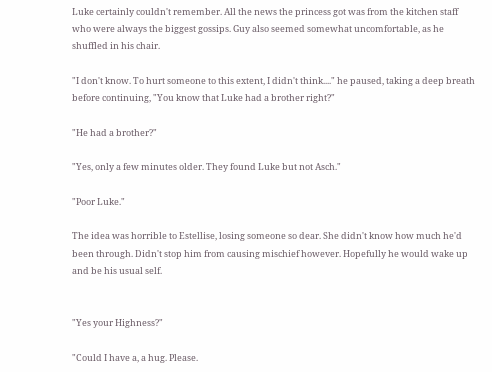Luke certainly couldn't remember. All the news the princess got was from the kitchen staff who were always the biggest gossips. Guy also seemed somewhat uncomfortable, as he shuffled in his chair.

"I don't know. To hurt someone to this extent, I didn't think...." he paused, taking a deep breath before continuing, "You know that Luke had a brother right?"

"He had a brother?"

"Yes, only a few minutes older. They found Luke but not Asch."

"Poor Luke."

The idea was horrible to Estellise, losing someone so dear. She didn't know how much he'd been through. Didn't stop him from causing mischief however. Hopefully he would wake up and be his usual self.


"Yes your Highness?"

"Could I have a, a hug. Please.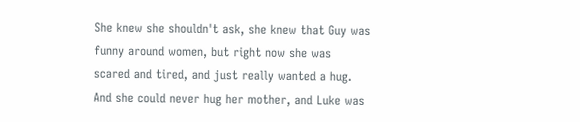She knew she shouldn't ask, she knew that Guy was funny around women, but right now she was scared and tired, and just really wanted a hug. And she could never hug her mother, and Luke was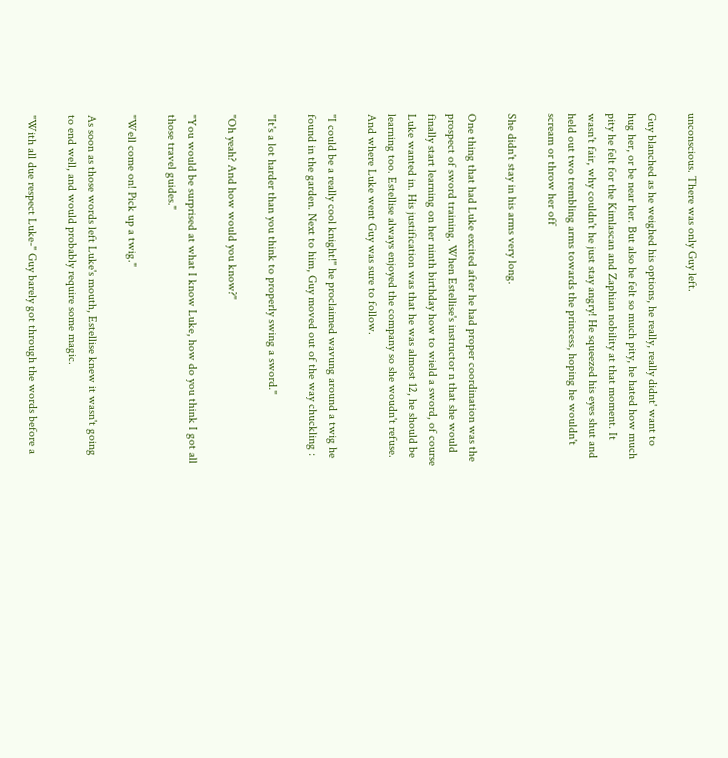unconscious. There was only Guy left.

Guy blanched as he weighed his options, he really, really didnt' want to hug her, or be near her. But also he felt so much pity, he hated how much pity he felt for the Kimlascan and Zaphian nobility at that moment. It wasn't fair, why couldn't he just stay angry! He squeezed his eyes shut and held out two trembling arms towards the princess, hoping he wouldn't scream or throw her off

She didn't stay in his arms very long.

One thing that had Luke excited after he had proper coordination was the prospect of sword training. When Estellise's instructor n that she would finally start learning on her ninth birthday how to wield a sword, of course Luke wanted in. His justification was that he was almost 12, he should be learning too. Estellise always enjoyed the company so she woudn't refuse. And where Luke went Guy was sure to follow.

"I could be a really cool knight!" he proclaimed wavung around a twig he found in the garden. Next to him, Guy moved out of the way chuckling :

"It's a lot harder than you think to properly swing a sword."

"Oh yeah? And how would you know?"

"You would be surprised at what I know Luke, how do you think I got all those travel guides."

"Well come on! Pick up a twig."

As soon as those words left Luke's mouth, Estellise knew it wasn't going to end well, and would probably require some magic.

"With all due respect Luke-" Guy barely got through the words before a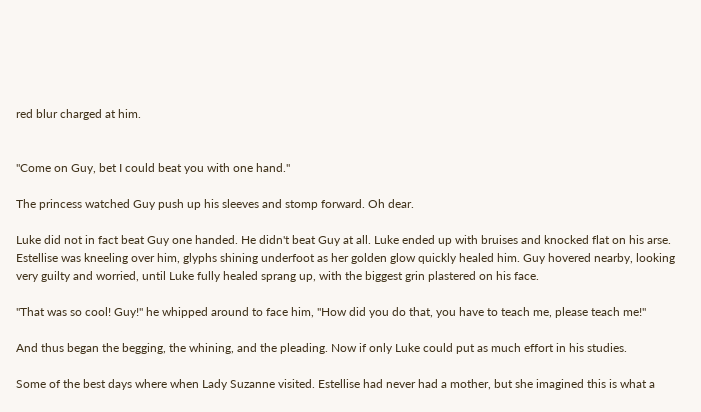red blur charged at him.


"Come on Guy, bet I could beat you with one hand."

The princess watched Guy push up his sleeves and stomp forward. Oh dear.

Luke did not in fact beat Guy one handed. He didn't beat Guy at all. Luke ended up with bruises and knocked flat on his arse. Estellise was kneeling over him, glyphs shining underfoot as her golden glow quickly healed him. Guy hovered nearby, looking very guilty and worried, until Luke fully healed sprang up, with the biggest grin plastered on his face.

"That was so cool! Guy!" he whipped around to face him, "How did you do that, you have to teach me, please teach me!"

And thus began the begging, the whining, and the pleading. Now if only Luke could put as much effort in his studies.

Some of the best days where when Lady Suzanne visited. Estellise had never had a mother, but she imagined this is what a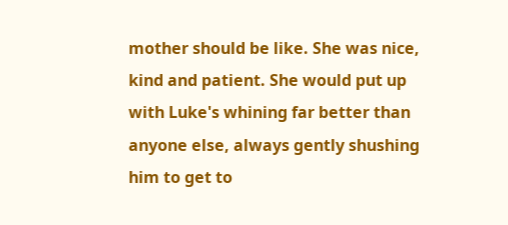mother should be like. She was nice, kind and patient. She would put up with Luke's whining far better than anyone else, always gently shushing him to get to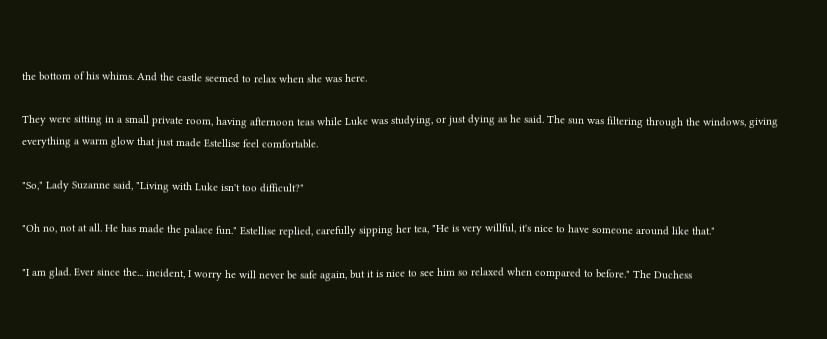the bottom of his whims. And the castle seemed to relax when she was here.

They were sitting in a small private room, having afternoon teas while Luke was studying, or just dying as he said. The sun was filtering through the windows, giving everything a warm glow that just made Estellise feel comfortable.

"So," Lady Suzanne said, "Living with Luke isn't too difficult?"

"Oh no, not at all. He has made the palace fun." Estellise replied, carefully sipping her tea, "He is very willful, it's nice to have someone around like that."

"I am glad. Ever since the... incident, I worry he will never be safe again, but it is nice to see him so relaxed when compared to before." The Duchess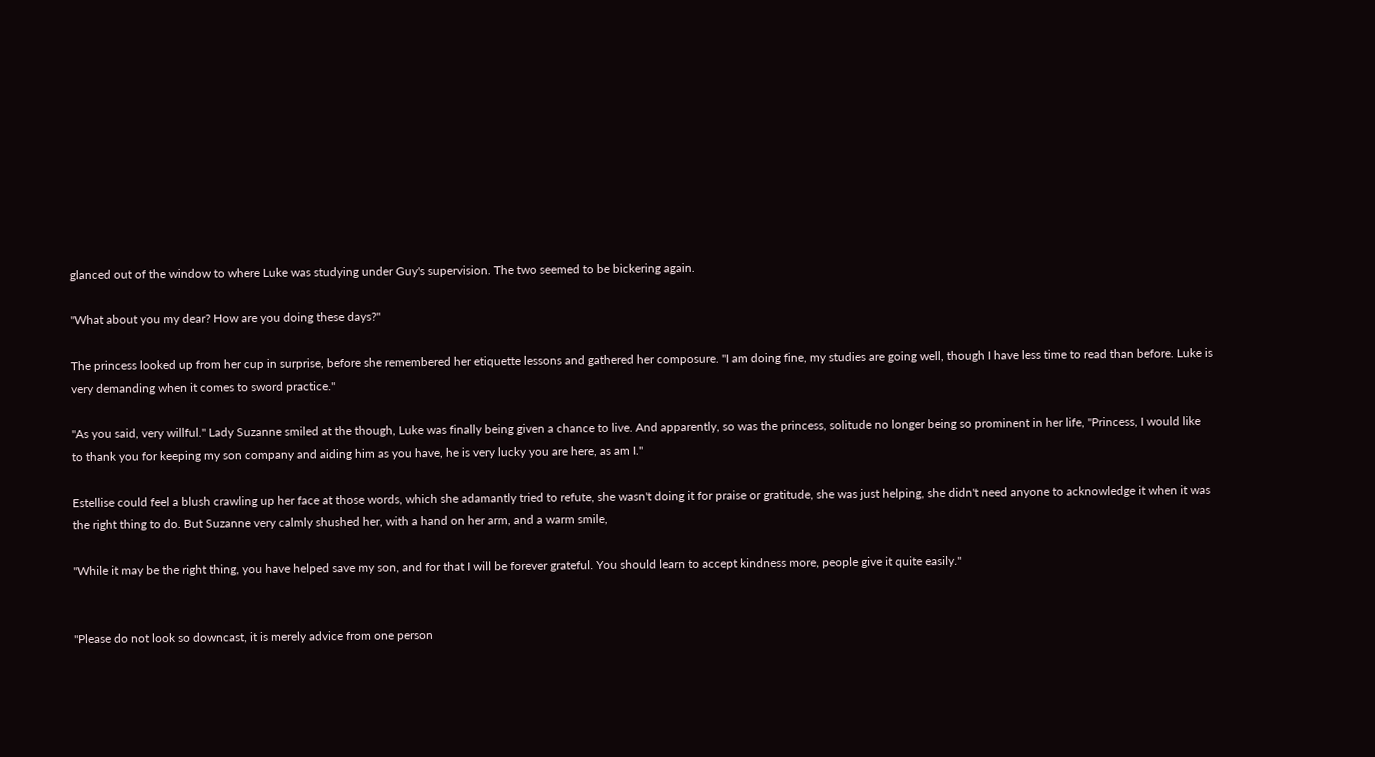glanced out of the window to where Luke was studying under Guy's supervision. The two seemed to be bickering again.

"What about you my dear? How are you doing these days?"

The princess looked up from her cup in surprise, before she remembered her etiquette lessons and gathered her composure. "I am doing fine, my studies are going well, though I have less time to read than before. Luke is very demanding when it comes to sword practice."

"As you said, very willful." Lady Suzanne smiled at the though, Luke was finally being given a chance to live. And apparently, so was the princess, solitude no longer being so prominent in her life, "Princess, I would like to thank you for keeping my son company and aiding him as you have, he is very lucky you are here, as am I."

Estellise could feel a blush crawling up her face at those words, which she adamantly tried to refute, she wasn't doing it for praise or gratitude, she was just helping, she didn't need anyone to acknowledge it when it was the right thing to do. But Suzanne very calmly shushed her, with a hand on her arm, and a warm smile,

"While it may be the right thing, you have helped save my son, and for that I will be forever grateful. You should learn to accept kindness more, people give it quite easily."


"Please do not look so downcast, it is merely advice from one person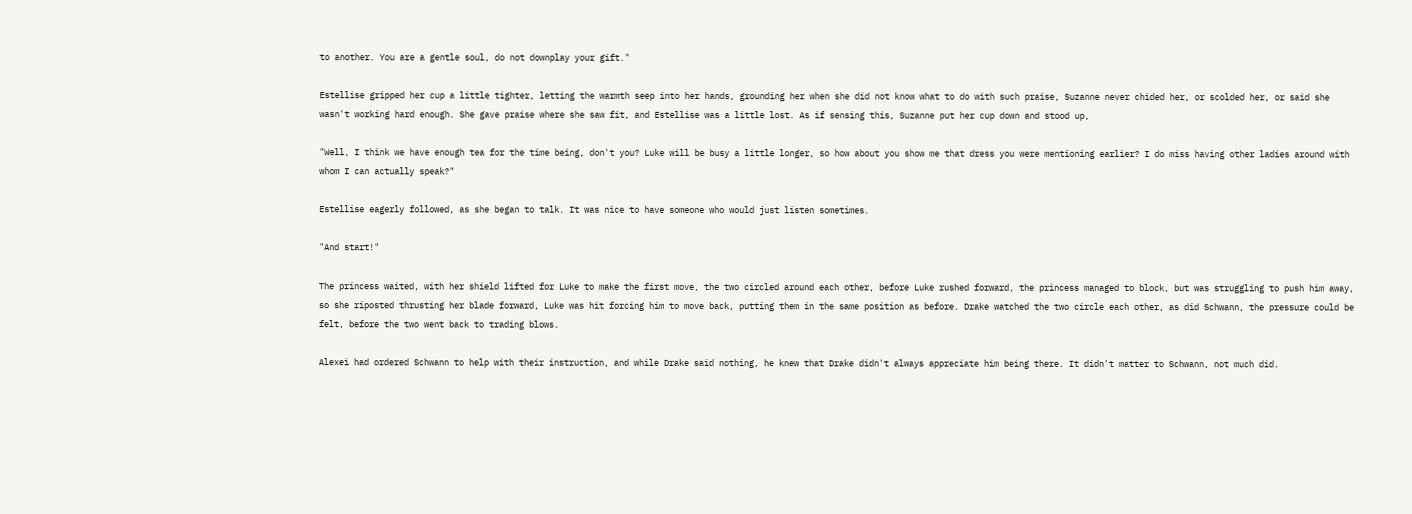to another. You are a gentle soul, do not downplay your gift."

Estellise gripped her cup a little tighter, letting the warmth seep into her hands, grounding her when she did not know what to do with such praise, Suzanne never chided her, or scolded her, or said she wasn't working hard enough. She gave praise where she saw fit, and Estellise was a little lost. As if sensing this, Suzanne put her cup down and stood up,

"Well, I think we have enough tea for the time being, don't you? Luke will be busy a little longer, so how about you show me that dress you were mentioning earlier? I do miss having other ladies around with whom I can actually speak?"

Estellise eagerly followed, as she began to talk. It was nice to have someone who would just listen sometimes.

"And start!"

The princess waited, with her shield lifted for Luke to make the first move, the two circled around each other, before Luke rushed forward, the princess managed to block, but was struggling to push him away, so she riposted thrusting her blade forward, Luke was hit forcing him to move back, putting them in the same position as before. Drake watched the two circle each other, as did Schwann, the pressure could be felt, before the two went back to trading blows.

Alexei had ordered Schwann to help with their instruction, and while Drake said nothing, he knew that Drake didn't always appreciate him being there. It didn't matter to Schwann, not much did.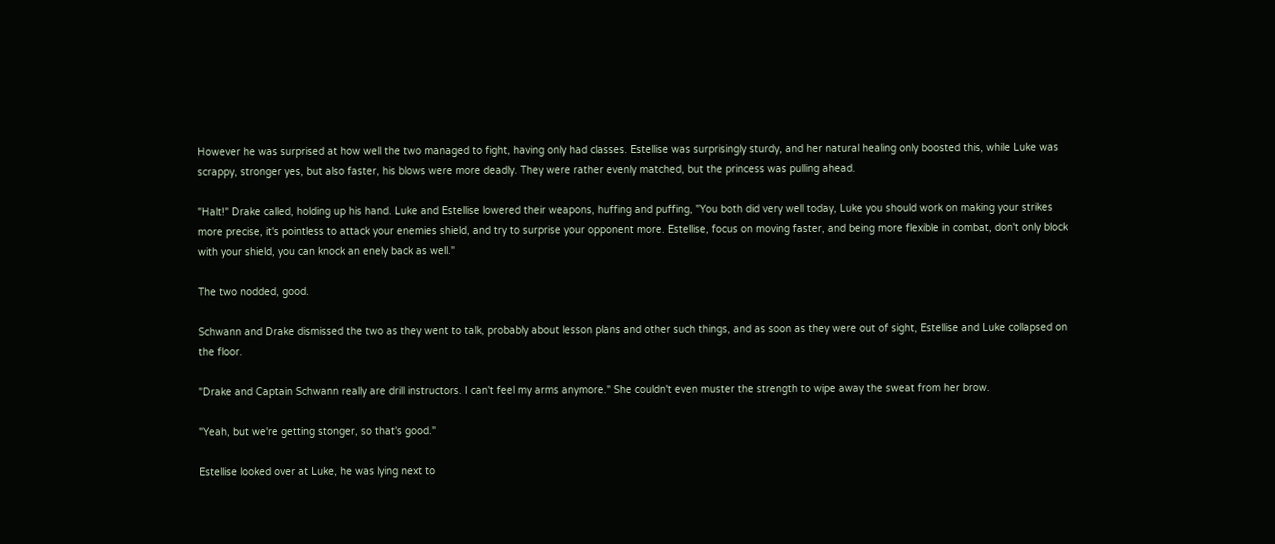However he was surprised at how well the two managed to fight, having only had classes. Estellise was surprisingly sturdy, and her natural healing only boosted this, while Luke was scrappy, stronger yes, but also faster, his blows were more deadly. They were rather evenly matched, but the princess was pulling ahead.

"Halt!" Drake called, holding up his hand. Luke and Estellise lowered their weapons, huffing and puffing, "You both did very well today, Luke you should work on making your strikes more precise, it's pointless to attack your enemies shield, and try to surprise your opponent more. Estellise, focus on moving faster, and being more flexible in combat, don't only block with your shield, you can knock an enely back as well."

The two nodded, good.

Schwann and Drake dismissed the two as they went to talk, probably about lesson plans and other such things, and as soon as they were out of sight, Estellise and Luke collapsed on the floor.

"Drake and Captain Schwann really are drill instructors. I can't feel my arms anymore." She couldn't even muster the strength to wipe away the sweat from her brow.

"Yeah, but we're getting stonger, so that's good."

Estellise looked over at Luke, he was lying next to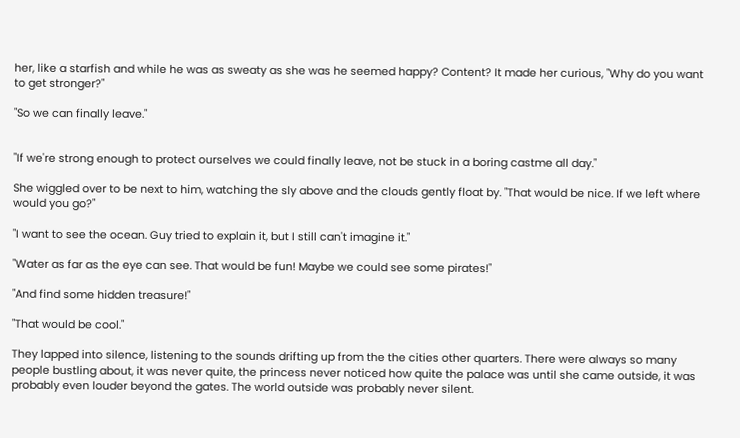her, like a starfish and while he was as sweaty as she was he seemed happy? Content? It made her curious, "Why do you want to get stronger?"

"So we can finally leave."


"If we're strong enough to protect ourselves we could finally leave, not be stuck in a boring castme all day."

She wiggled over to be next to him, watching the sly above and the clouds gently float by. "That would be nice. If we left where would you go?"

"I want to see the ocean. Guy tried to explain it, but I still can't imagine it."

"Water as far as the eye can see. That would be fun! Maybe we could see some pirates!"

"And find some hidden treasure!"

"That would be cool."

They lapped into silence, listening to the sounds drifting up from the the cities other quarters. There were always so many people bustling about, it was never quite, the princess never noticed how quite the palace was until she came outside, it was probably even louder beyond the gates. The world outside was probably never silent.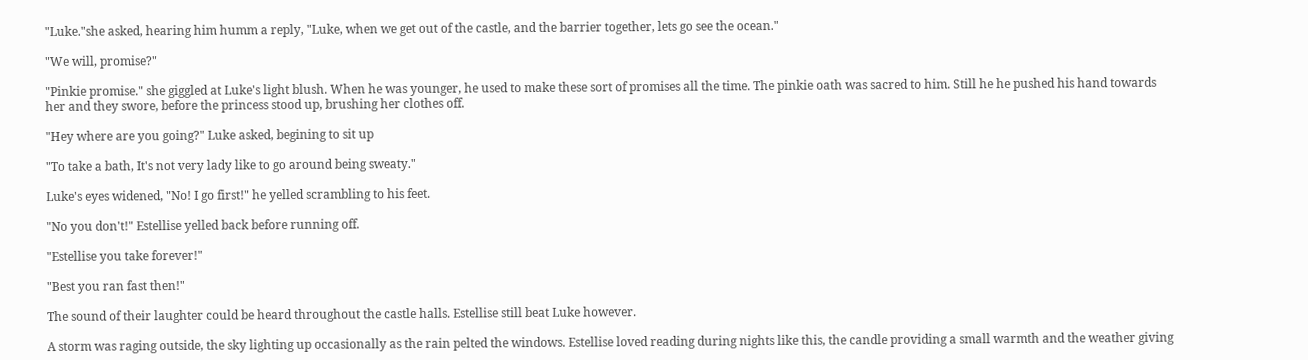"Luke."she asked, hearing him humm a reply, "Luke, when we get out of the castle, and the barrier together, lets go see the ocean."

"We will, promise?"

"Pinkie promise." she giggled at Luke's light blush. When he was younger, he used to make these sort of promises all the time. The pinkie oath was sacred to him. Still he he pushed his hand towards her and they swore, before the princess stood up, brushing her clothes off.

"Hey where are you going?" Luke asked, begining to sit up

"To take a bath, It's not very lady like to go around being sweaty."

Luke's eyes widened, "No! I go first!" he yelled scrambling to his feet.

"No you don't!" Estellise yelled back before running off.

"Estellise you take forever!"

"Best you ran fast then!"

The sound of their laughter could be heard throughout the castle halls. Estellise still beat Luke however.

A storm was raging outside, the sky lighting up occasionally as the rain pelted the windows. Estellise loved reading during nights like this, the candle providing a small warmth and the weather giving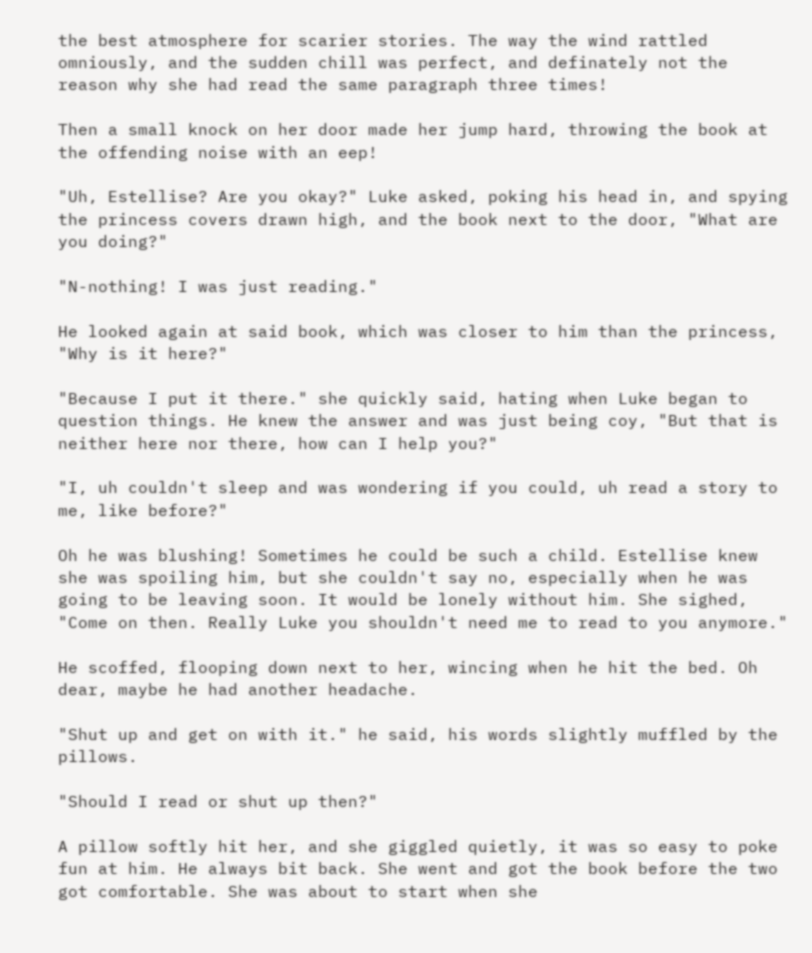the best atmosphere for scarier stories. The way the wind rattled omniously, and the sudden chill was perfect, and definately not the reason why she had read the same paragraph three times!

Then a small knock on her door made her jump hard, throwing the book at the offending noise with an eep!

"Uh, Estellise? Are you okay?" Luke asked, poking his head in, and spying the princess covers drawn high, and the book next to the door, "What are you doing?"

"N-nothing! I was just reading."

He looked again at said book, which was closer to him than the princess, "Why is it here?"

"Because I put it there." she quickly said, hating when Luke began to question things. He knew the answer and was just being coy, "But that is neither here nor there, how can I help you?"

"I, uh couldn't sleep and was wondering if you could, uh read a story to me, like before?"

Oh he was blushing! Sometimes he could be such a child. Estellise knew she was spoiling him, but she couldn't say no, especially when he was going to be leaving soon. It would be lonely without him. She sighed, "Come on then. Really Luke you shouldn't need me to read to you anymore."

He scoffed, flooping down next to her, wincing when he hit the bed. Oh dear, maybe he had another headache.

"Shut up and get on with it." he said, his words slightly muffled by the pillows.

"Should I read or shut up then?"

A pillow softly hit her, and she giggled quietly, it was so easy to poke fun at him. He always bit back. She went and got the book before the two got comfortable. She was about to start when she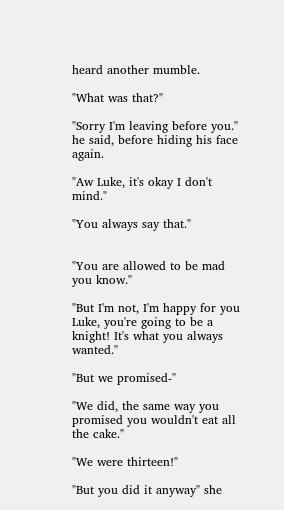heard another mumble.

"What was that?"

"Sorry I'm leaving before you." he said, before hiding his face again.

"Aw Luke, it's okay I don't mind."

"You always say that."


"You are allowed to be mad you know."

"But I'm not, I'm happy for you Luke, you're going to be a knight! It's what you always wanted."

"But we promised-"

"We did, the same way you promised you wouldn't eat all the cake."

"We were thirteen!"

"But you did it anyway" she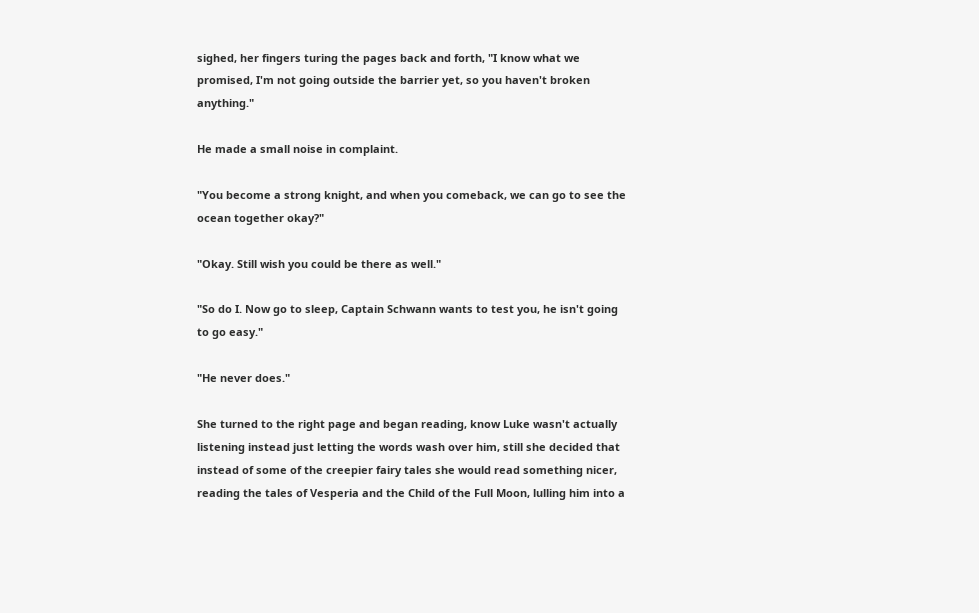sighed, her fingers turing the pages back and forth, "I know what we promised, I'm not going outside the barrier yet, so you haven't broken anything."

He made a small noise in complaint.

"You become a strong knight, and when you comeback, we can go to see the ocean together okay?"

"Okay. Still wish you could be there as well."

"So do I. Now go to sleep, Captain Schwann wants to test you, he isn't going to go easy."

"He never does."

She turned to the right page and began reading, know Luke wasn't actually listening instead just letting the words wash over him, still she decided that instead of some of the creepier fairy tales she would read something nicer, reading the tales of Vesperia and the Child of the Full Moon, lulling him into a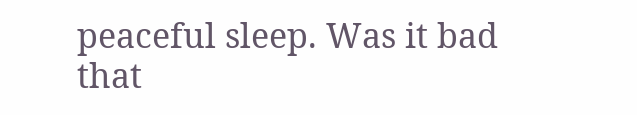peaceful sleep. Was it bad that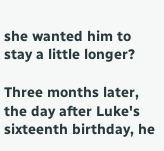she wanted him to stay a little longer?

Three months later, the day after Luke's sixteenth birthday, he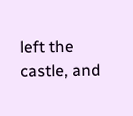left the castle, and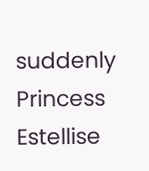suddenly Princess Estellise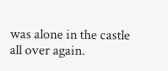was alone in the castle all over again.